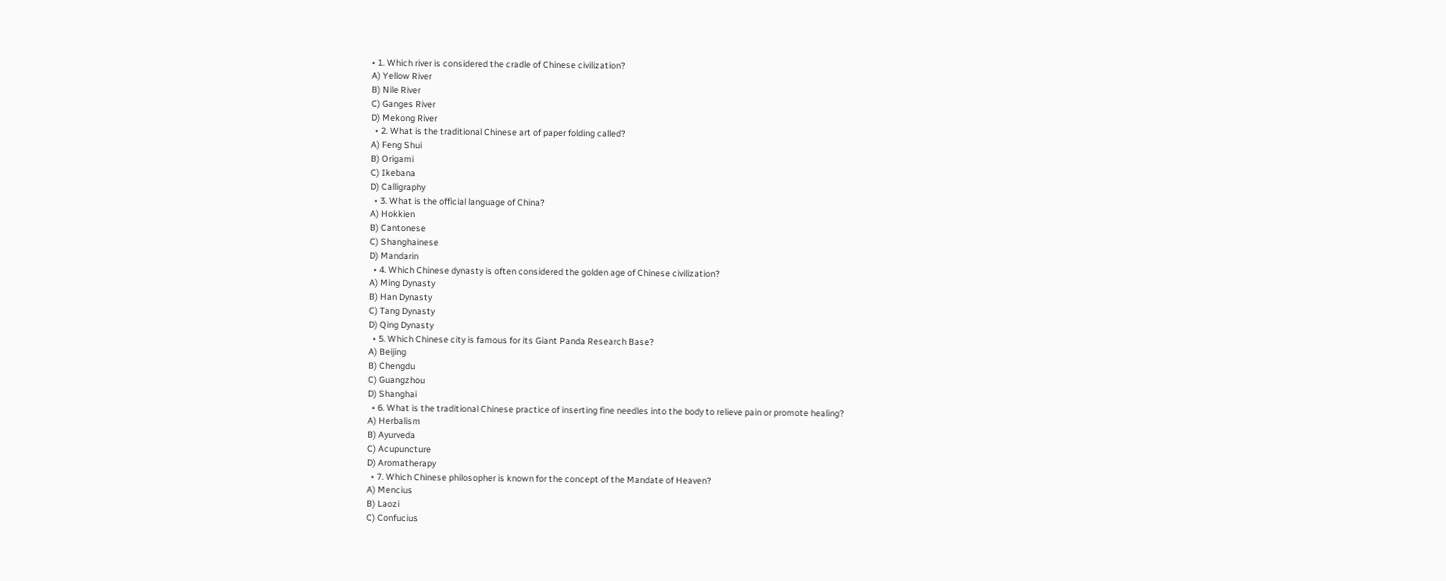• 1. Which river is considered the cradle of Chinese civilization?
A) Yellow River
B) Nile River
C) Ganges River
D) Mekong River
  • 2. What is the traditional Chinese art of paper folding called?
A) Feng Shui
B) Origami
C) Ikebana
D) Calligraphy
  • 3. What is the official language of China?
A) Hokkien
B) Cantonese
C) Shanghainese
D) Mandarin
  • 4. Which Chinese dynasty is often considered the golden age of Chinese civilization?
A) Ming Dynasty
B) Han Dynasty
C) Tang Dynasty
D) Qing Dynasty
  • 5. Which Chinese city is famous for its Giant Panda Research Base?
A) Beijing
B) Chengdu
C) Guangzhou
D) Shanghai
  • 6. What is the traditional Chinese practice of inserting fine needles into the body to relieve pain or promote healing?
A) Herbalism
B) Ayurveda
C) Acupuncture
D) Aromatherapy
  • 7. Which Chinese philosopher is known for the concept of the Mandate of Heaven?
A) Mencius
B) Laozi
C) Confucius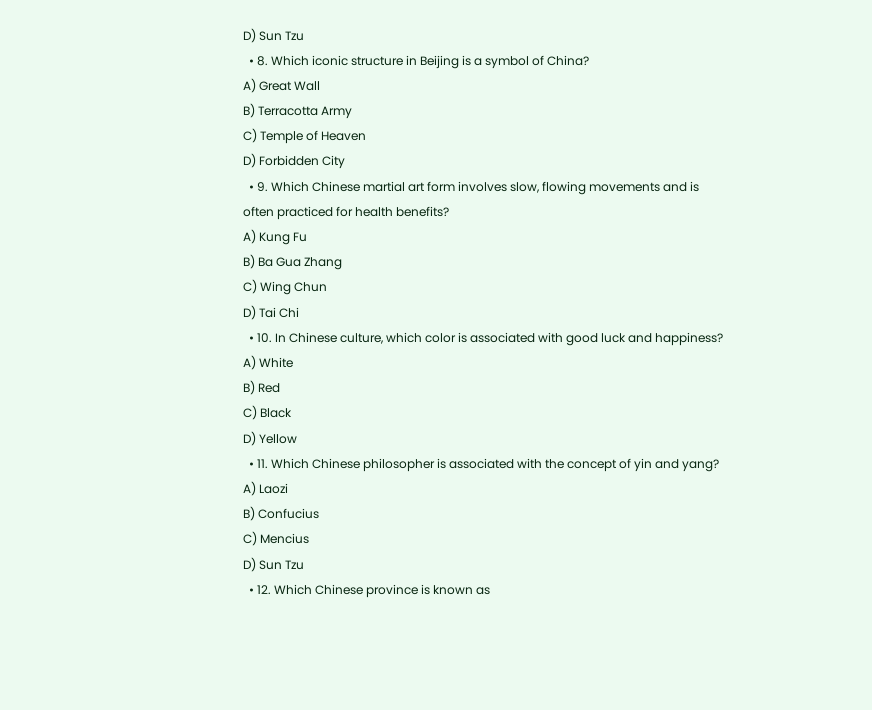D) Sun Tzu
  • 8. Which iconic structure in Beijing is a symbol of China?
A) Great Wall
B) Terracotta Army
C) Temple of Heaven
D) Forbidden City
  • 9. Which Chinese martial art form involves slow, flowing movements and is often practiced for health benefits?
A) Kung Fu
B) Ba Gua Zhang
C) Wing Chun
D) Tai Chi
  • 10. In Chinese culture, which color is associated with good luck and happiness?
A) White
B) Red
C) Black
D) Yellow
  • 11. Which Chinese philosopher is associated with the concept of yin and yang?
A) Laozi
B) Confucius
C) Mencius
D) Sun Tzu
  • 12. Which Chinese province is known as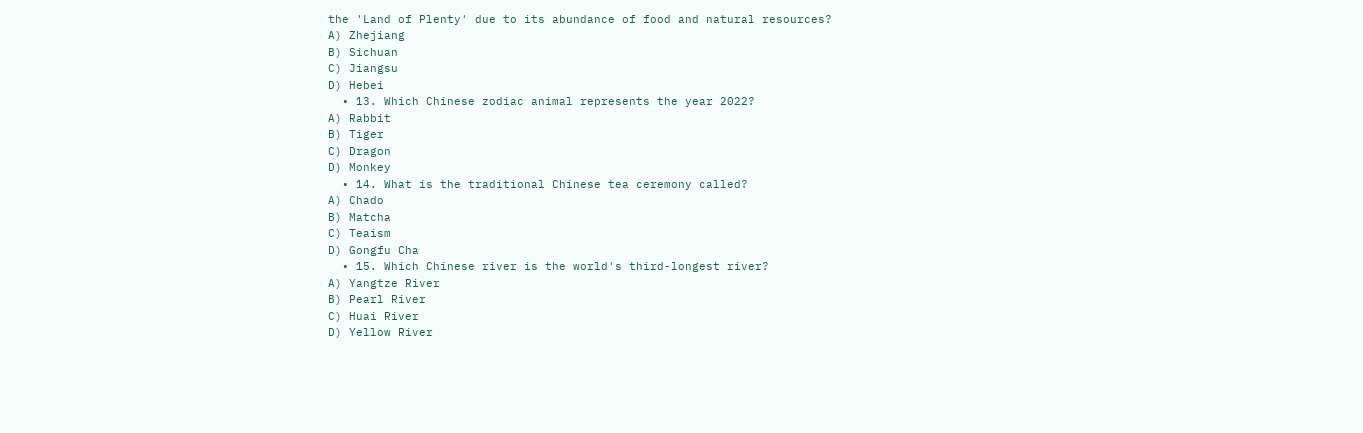the 'Land of Plenty' due to its abundance of food and natural resources?
A) Zhejiang
B) Sichuan
C) Jiangsu
D) Hebei
  • 13. Which Chinese zodiac animal represents the year 2022?
A) Rabbit
B) Tiger
C) Dragon
D) Monkey
  • 14. What is the traditional Chinese tea ceremony called?
A) Chado
B) Matcha
C) Teaism
D) Gongfu Cha
  • 15. Which Chinese river is the world's third-longest river?
A) Yangtze River
B) Pearl River
C) Huai River
D) Yellow River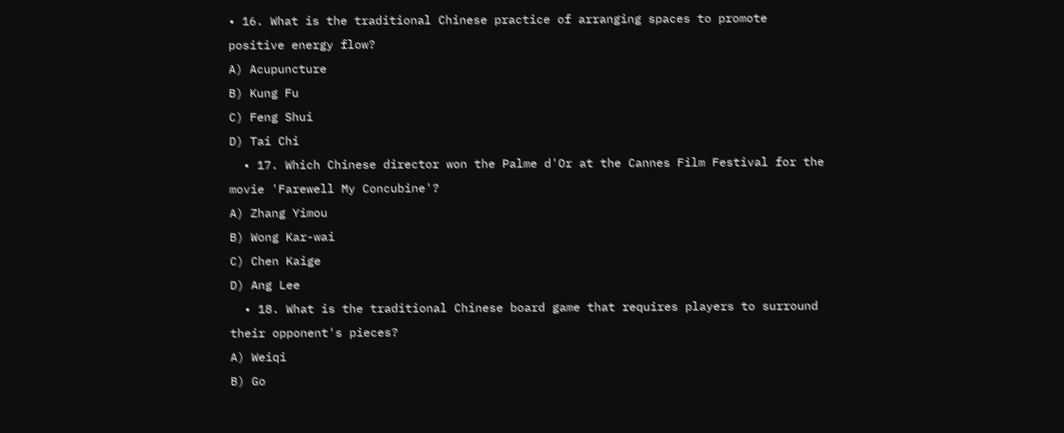• 16. What is the traditional Chinese practice of arranging spaces to promote positive energy flow?
A) Acupuncture
B) Kung Fu
C) Feng Shui
D) Tai Chi
  • 17. Which Chinese director won the Palme d'Or at the Cannes Film Festival for the movie 'Farewell My Concubine'?
A) Zhang Yimou
B) Wong Kar-wai
C) Chen Kaige
D) Ang Lee
  • 18. What is the traditional Chinese board game that requires players to surround their opponent's pieces?
A) Weiqi
B) Go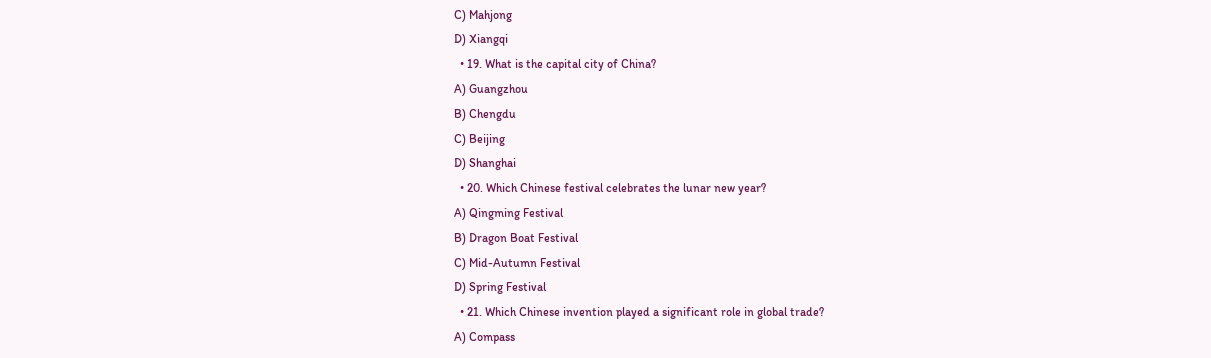C) Mahjong
D) Xiangqi
  • 19. What is the capital city of China?
A) Guangzhou
B) Chengdu
C) Beijing
D) Shanghai
  • 20. Which Chinese festival celebrates the lunar new year?
A) Qingming Festival
B) Dragon Boat Festival
C) Mid-Autumn Festival
D) Spring Festival
  • 21. Which Chinese invention played a significant role in global trade?
A) Compass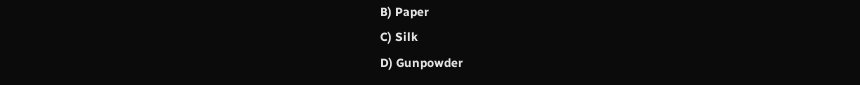B) Paper
C) Silk
D) Gunpowder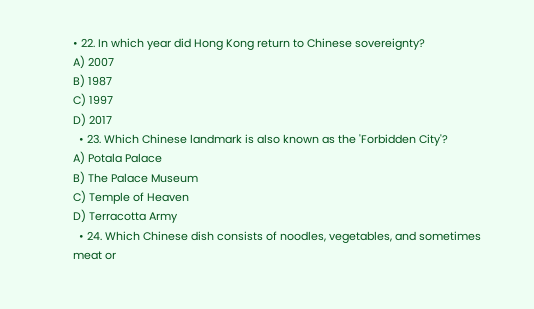• 22. In which year did Hong Kong return to Chinese sovereignty?
A) 2007
B) 1987
C) 1997
D) 2017
  • 23. Which Chinese landmark is also known as the 'Forbidden City'?
A) Potala Palace
B) The Palace Museum
C) Temple of Heaven
D) Terracotta Army
  • 24. Which Chinese dish consists of noodles, vegetables, and sometimes meat or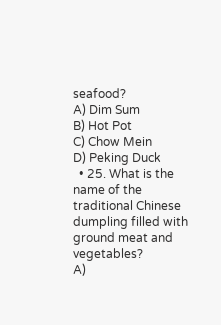seafood?
A) Dim Sum
B) Hot Pot
C) Chow Mein
D) Peking Duck
  • 25. What is the name of the traditional Chinese dumpling filled with ground meat and vegetables?
A)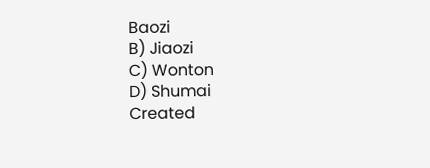Baozi
B) Jiaozi
C) Wonton
D) Shumai
Created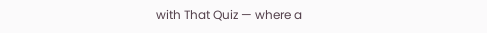with That Quiz — where a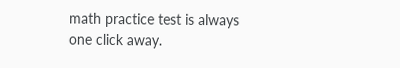math practice test is always one click away.